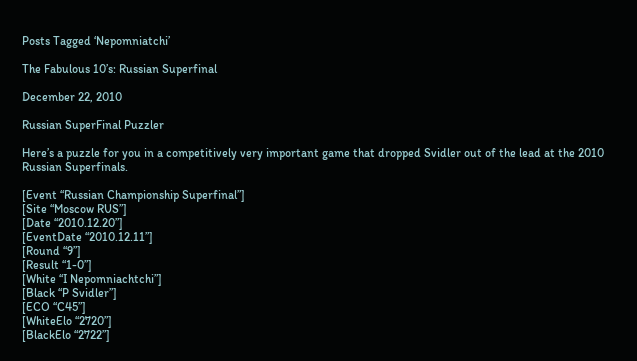Posts Tagged ‘Nepomniatchi’

The Fabulous 10’s: Russian Superfinal

December 22, 2010

Russian SuperFinal Puzzler

Here’s a puzzle for you in a competitively very important game that dropped Svidler out of the lead at the 2010 Russian Superfinals.

[Event “Russian Championship Superfinal”]
[Site “Moscow RUS”]
[Date “2010.12.20”]
[EventDate “2010.12.11”]
[Round “9”]
[Result “1-0”]
[White “I Nepomniachtchi”]
[Black “P Svidler”]
[ECO “C45”]
[WhiteElo “2720”]
[BlackElo “2722”]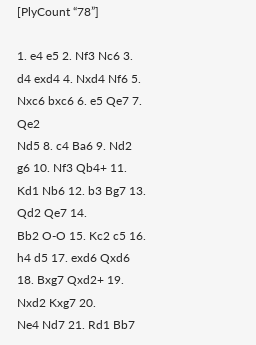[PlyCount “78”]

1. e4 e5 2. Nf3 Nc6 3. d4 exd4 4. Nxd4 Nf6 5. Nxc6 bxc6 6. e5 Qe7 7. Qe2
Nd5 8. c4 Ba6 9. Nd2 g6 10. Nf3 Qb4+ 11. Kd1 Nb6 12. b3 Bg7 13. Qd2 Qe7 14.
Bb2 O-O 15. Kc2 c5 16. h4 d5 17. exd6 Qxd6 18. Bxg7 Qxd2+ 19. Nxd2 Kxg7 20.
Ne4 Nd7 21. Rd1 Bb7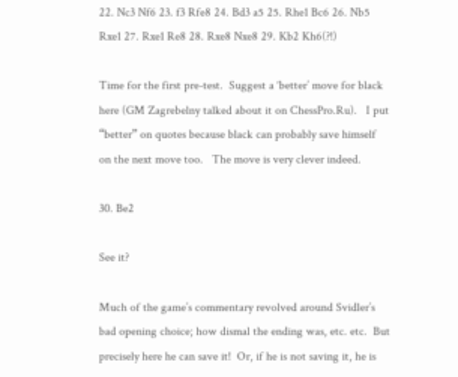22. Nc3 Nf6 23. f3 Rfe8 24. Bd3 a5 25. Rhe1 Bc6 26. Nb5
Rxe1 27. Rxe1 Re8 28. Rxe8 Nxe8 29. Kb2 Kh6(?!)

Time for the first pre-test.  Suggest a ‘better’ move for black here (GM Zagrebelny talked about it on ChessPro.Ru).   I put “better” on quotes because black can probably save himself on the next move too.   The move is very clever indeed.

30. Be2

See it?

Much of the game’s commentary revolved around Svidler’s bad opening choice; how dismal the ending was, etc. etc.  But precisely here he can save it!  Or, if he is not saving it, he is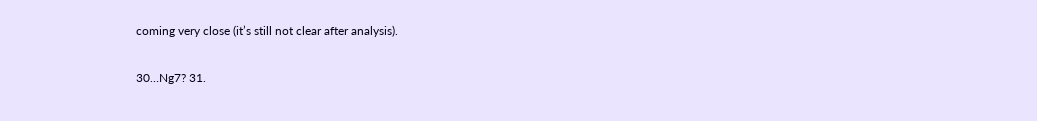coming very close (it’s still not clear after analysis).

30…Ng7? 31.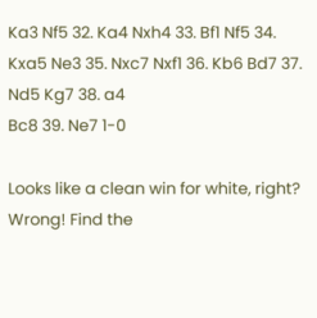Ka3 Nf5 32. Ka4 Nxh4 33. Bf1 Nf5 34. Kxa5 Ne3 35. Nxc7 Nxf1 36. Kb6 Bd7 37. Nd5 Kg7 38. a4
Bc8 39. Ne7 1-0

Looks like a clean win for white, right? Wrong! Find the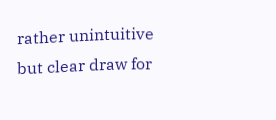rather unintuitive but clear draw for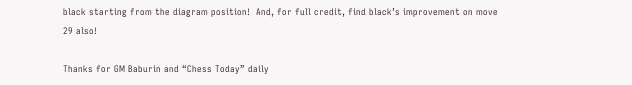black starting from the diagram position!  And, for full credit, find black’s improvement on move 29 also!

Thanks for GM Baburin and “Chess Today” daily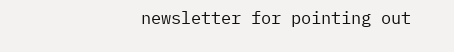newsletter for pointing out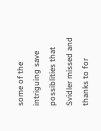some of the intriguing save possiblities that Svidler missed and thanks to for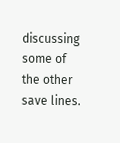discussing some of the other save lines.